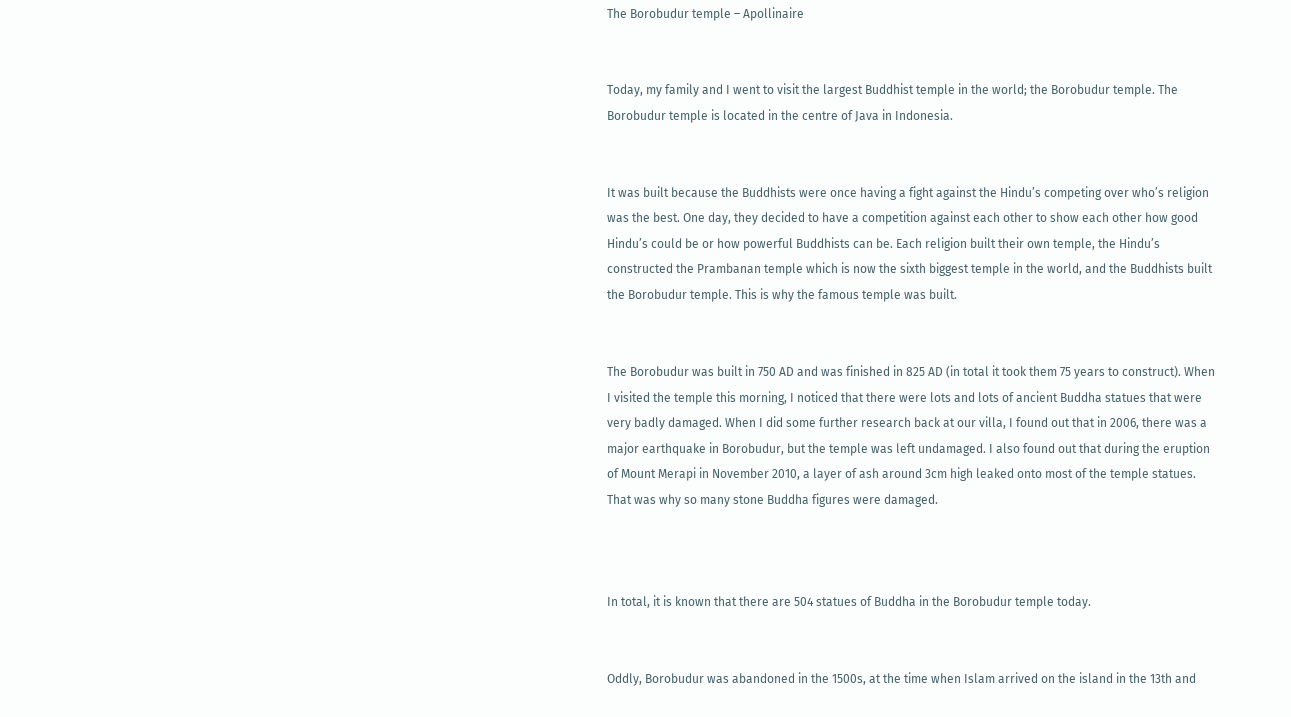The Borobudur temple – Apollinaire


Today, my family and I went to visit the largest Buddhist temple in the world; the Borobudur temple. The Borobudur temple is located in the centre of Java in Indonesia.


It was built because the Buddhists were once having a fight against the Hindu’s competing over who’s religion was the best. One day, they decided to have a competition against each other to show each other how good Hindu’s could be or how powerful Buddhists can be. Each religion built their own temple, the Hindu’s constructed the Prambanan temple which is now the sixth biggest temple in the world, and the Buddhists built the Borobudur temple. This is why the famous temple was built.


The Borobudur was built in 750 AD and was finished in 825 AD (in total it took them 75 years to construct). When I visited the temple this morning, I noticed that there were lots and lots of ancient Buddha statues that were very badly damaged. When I did some further research back at our villa, I found out that in 2006, there was a major earthquake in Borobudur, but the temple was left undamaged. I also found out that during the eruption of Mount Merapi in November 2010, a layer of ash around 3cm high leaked onto most of the temple statues. That was why so many stone Buddha figures were damaged.



In total, it is known that there are 504 statues of Buddha in the Borobudur temple today.


Oddly, Borobudur was abandoned in the 1500s, at the time when Islam arrived on the island in the 13th and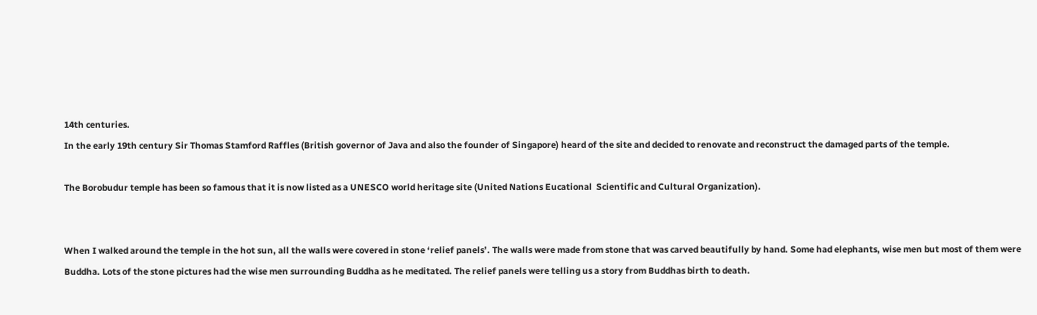14th centuries.
In the early 19th century Sir Thomas Stamford Raffles (British governor of Java and also the founder of Singapore) heard of the site and decided to renovate and reconstruct the damaged parts of the temple.

The Borobudur temple has been so famous that it is now listed as a UNESCO world heritage site (United Nations Eucational  Scientific and Cultural Organization).


When I walked around the temple in the hot sun, all the walls were covered in stone ‘relief panels’. The walls were made from stone that was carved beautifully by hand. Some had elephants, wise men but most of them were Buddha. Lots of the stone pictures had the wise men surrounding Buddha as he meditated. The relief panels were telling us a story from Buddhas birth to death.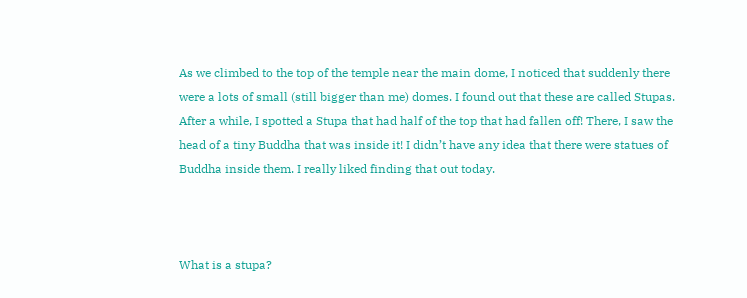As we climbed to the top of the temple near the main dome, I noticed that suddenly there were a lots of small (still bigger than me) domes. I found out that these are called Stupas. After a while, I spotted a Stupa that had half of the top that had fallen off! There, I saw the head of a tiny Buddha that was inside it! I didn’t have any idea that there were statues of Buddha inside them. I really liked finding that out today.



What is a stupa?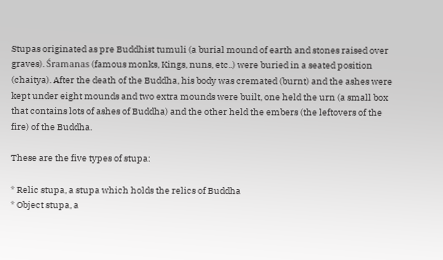Stupas originated as pre Buddhist tumuli (a burial mound of earth and stones raised over graves). Śramanas (famous monks, Kings, nuns, etc..) were buried in a seated position (chaitya). After the death of the Buddha, his body was cremated (burnt) and the ashes were kept under eight mounds and two extra mounds were built, one held the urn (a small box that contains lots of ashes of Buddha) and the other held the embers (the leftovers of the fire) of the Buddha.

These are the five types of stupa:

* Relic stupa, a stupa which holds the relics of Buddha
* Object stupa, a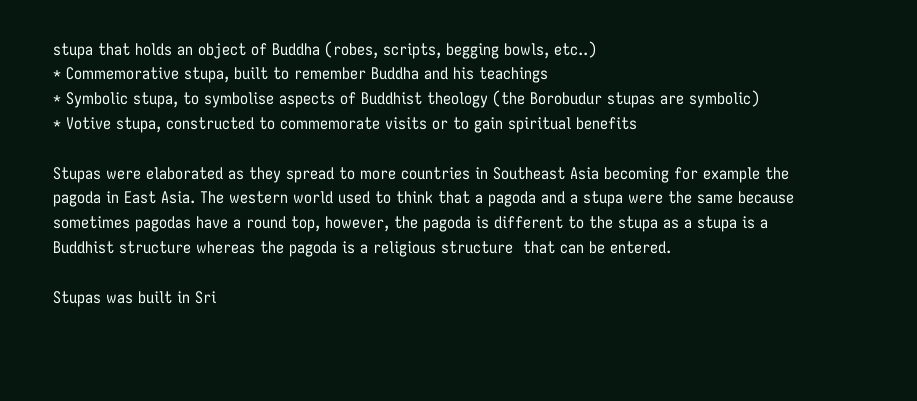stupa that holds an object of Buddha (robes, scripts, begging bowls, etc..)
* Commemorative stupa, built to remember Buddha and his teachings
* Symbolic stupa, to symbolise aspects of Buddhist theology (the Borobudur stupas are symbolic)
* Votive stupa, constructed to commemorate visits or to gain spiritual benefits

Stupas were elaborated as they spread to more countries in Southeast Asia becoming for example the pagoda in East Asia. The western world used to think that a pagoda and a stupa were the same because sometimes pagodas have a round top, however, the pagoda is different to the stupa as a stupa is a Buddhist structure whereas the pagoda is a religious structure  that can be entered.

Stupas was built in Sri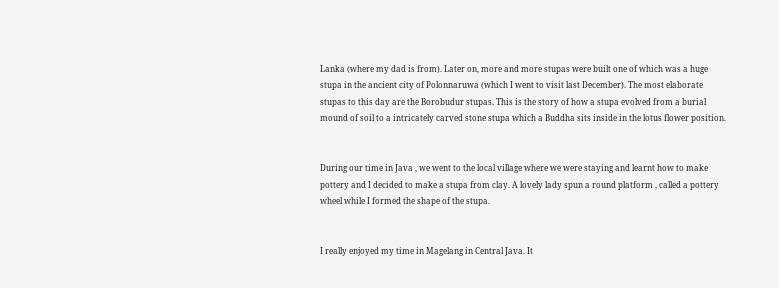Lanka (where my dad is from). Later on, more and more stupas were built one of which was a huge stupa in the ancient city of Polonnaruwa (which I went to visit last December). The most elaborate stupas to this day are the Borobudur stupas. This is the story of how a stupa evolved from a burial mound of soil to a intricately carved stone stupa which a Buddha sits inside in the lotus flower position.


During our time in Java , we went to the local village where we were staying and learnt how to make pottery and I decided to make a stupa from clay. A lovely lady spun a round platform , called a pottery wheel while I formed the shape of the stupa.


I really enjoyed my time in Magelang in Central Java. It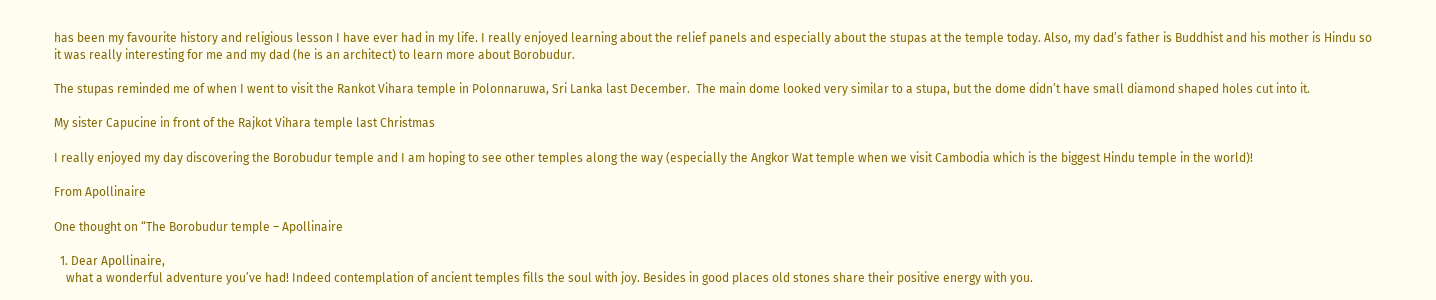has been my favourite history and religious lesson I have ever had in my life. I really enjoyed learning about the relief panels and especially about the stupas at the temple today. Also, my dad’s father is Buddhist and his mother is Hindu so it was really interesting for me and my dad (he is an architect) to learn more about Borobudur.

The stupas reminded me of when I went to visit the Rankot Vihara temple in Polonnaruwa, Sri Lanka last December.  The main dome looked very similar to a stupa, but the dome didn’t have small diamond shaped holes cut into it.

My sister Capucine in front of the Rajkot Vihara temple last Christmas

I really enjoyed my day discovering the Borobudur temple and I am hoping to see other temples along the way (especially the Angkor Wat temple when we visit Cambodia which is the biggest Hindu temple in the world)!

From Apollinaire

One thought on “The Borobudur temple – Apollinaire

  1. Dear Apollinaire,
    what a wonderful adventure you’ve had! Indeed contemplation of ancient temples fills the soul with joy. Besides in good places old stones share their positive energy with you.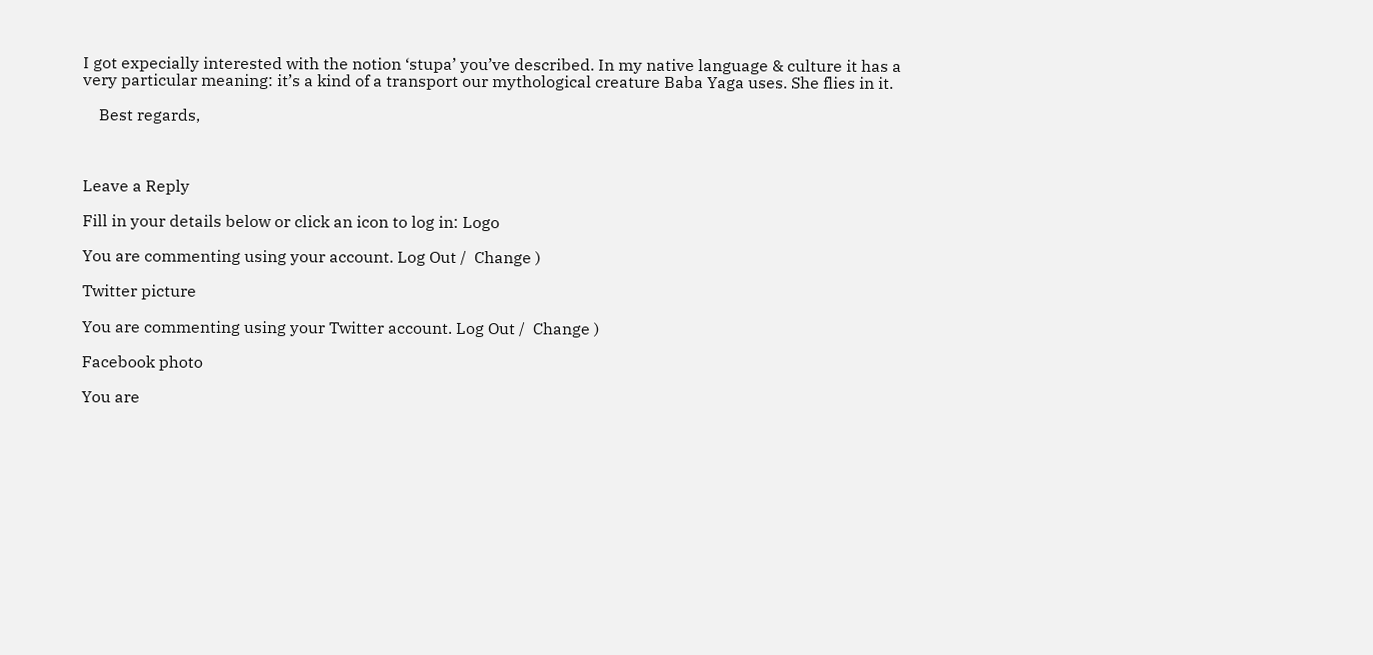I got expecially interested with the notion ‘stupa’ you’ve described. In my native language & culture it has a very particular meaning: it’s a kind of a transport our mythological creature Baba Yaga uses. She flies in it.

    Best regards,



Leave a Reply

Fill in your details below or click an icon to log in: Logo

You are commenting using your account. Log Out /  Change )

Twitter picture

You are commenting using your Twitter account. Log Out /  Change )

Facebook photo

You are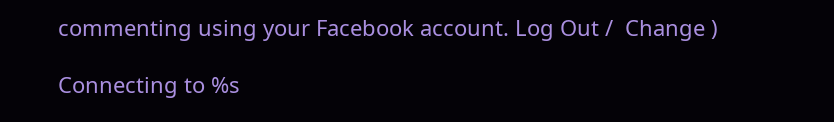commenting using your Facebook account. Log Out /  Change )

Connecting to %s